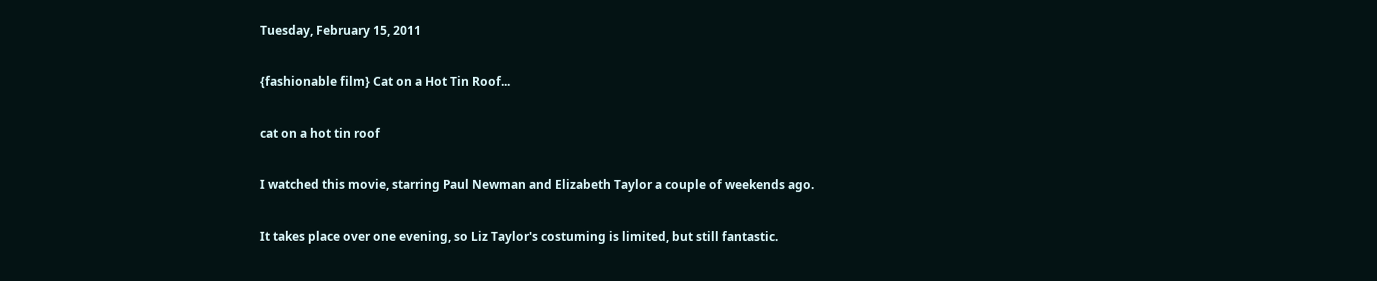Tuesday, February 15, 2011

{fashionable film} Cat on a Hot Tin Roof...

cat on a hot tin roof

I watched this movie, starring Paul Newman and Elizabeth Taylor a couple of weekends ago.

It takes place over one evening, so Liz Taylor's costuming is limited, but still fantastic.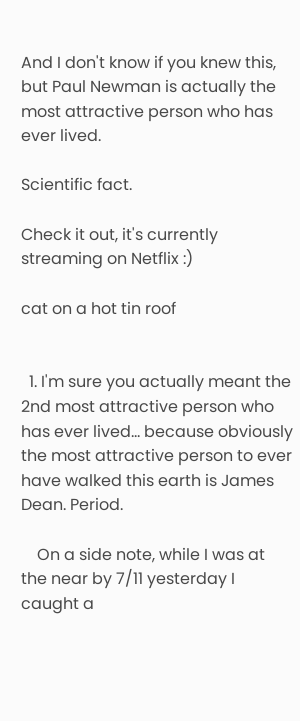And I don't know if you knew this, but Paul Newman is actually the most attractive person who has ever lived.

Scientific fact.

Check it out, it's currently streaming on Netflix :)

cat on a hot tin roof


  1. I'm sure you actually meant the 2nd most attractive person who has ever lived... because obviously the most attractive person to ever have walked this earth is James Dean. Period.

    On a side note, while I was at the near by 7/11 yesterday I caught a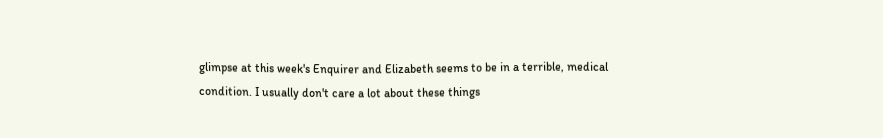glimpse at this week's Enquirer and Elizabeth seems to be in a terrible, medical condition. I usually don't care a lot about these things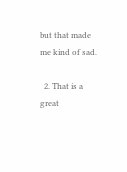but that made me kind of sad.

  2. That is a great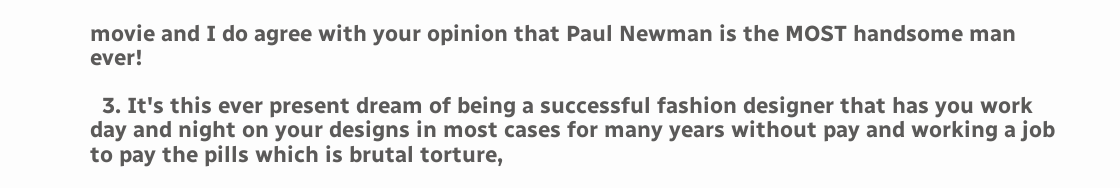movie and I do agree with your opinion that Paul Newman is the MOST handsome man ever!

  3. It's this ever present dream of being a successful fashion designer that has you work day and night on your designs in most cases for many years without pay and working a job to pay the pills which is brutal torture,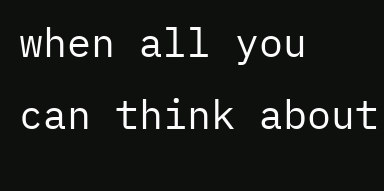when all you can think about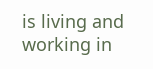is living and working in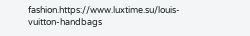fashion.https://www.luxtime.su/louis-vuitton-handbags